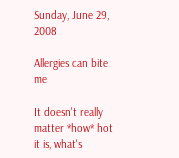Sunday, June 29, 2008

Allergies can bite me

It doesn't really matter *how* hot it is, what's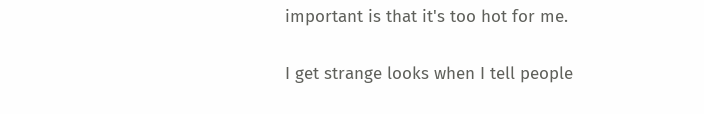important is that it's too hot for me.

I get strange looks when I tell people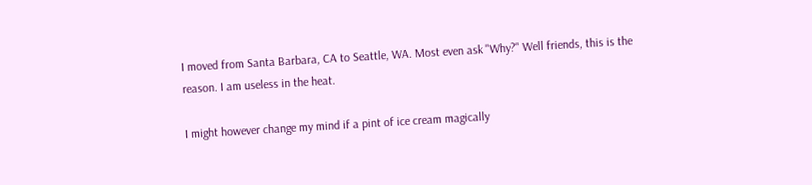I moved from Santa Barbara, CA to Seattle, WA. Most even ask "Why?" Well friends, this is the reason. I am useless in the heat.

I might however change my mind if a pint of ice cream magically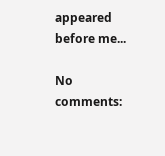appeared before me...

No comments: